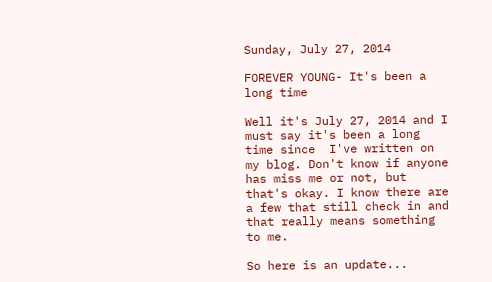Sunday, July 27, 2014

FOREVER YOUNG- It's been a long time

Well it's July 27, 2014 and I must say it's been a long time since  I've written on my blog. Don't know if anyone has miss me or not, but that's okay. I know there are a few that still check in and that really means something to me.

So here is an update...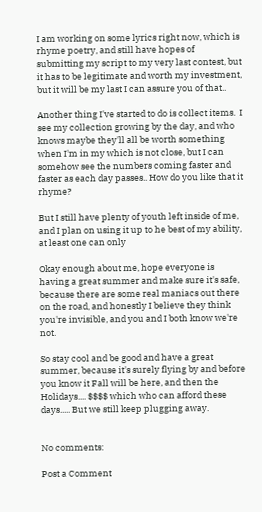I am working on some lyrics right now, which is rhyme poetry, and still have hopes of submitting my script to my very last contest, but it has to be legitimate and worth my investment, but it will be my last I can assure you of that..

Another thing I've started to do is collect items.  I see my collection growing by the day, and who knows maybe they'll all be worth something when I'm in my which is not close, but I can somehow see the numbers coming faster and faster as each day passes.. How do you like that it rhyme?

But I still have plenty of youth left inside of me, and I plan on using it up to he best of my ability, at least one can only

Okay enough about me, hope everyone is having a great summer and make sure it's safe, because there are some real maniacs out there on the road, and honestly I believe they think you're invisible, and you and I both know we're not.

So stay cool and be good and have a great summer, because it's surely flying by and before you know it Fall will be here, and then the Holidays.... $$$$ which who can afford these days..... But we still keep plugging away.


No comments:

Post a Comment